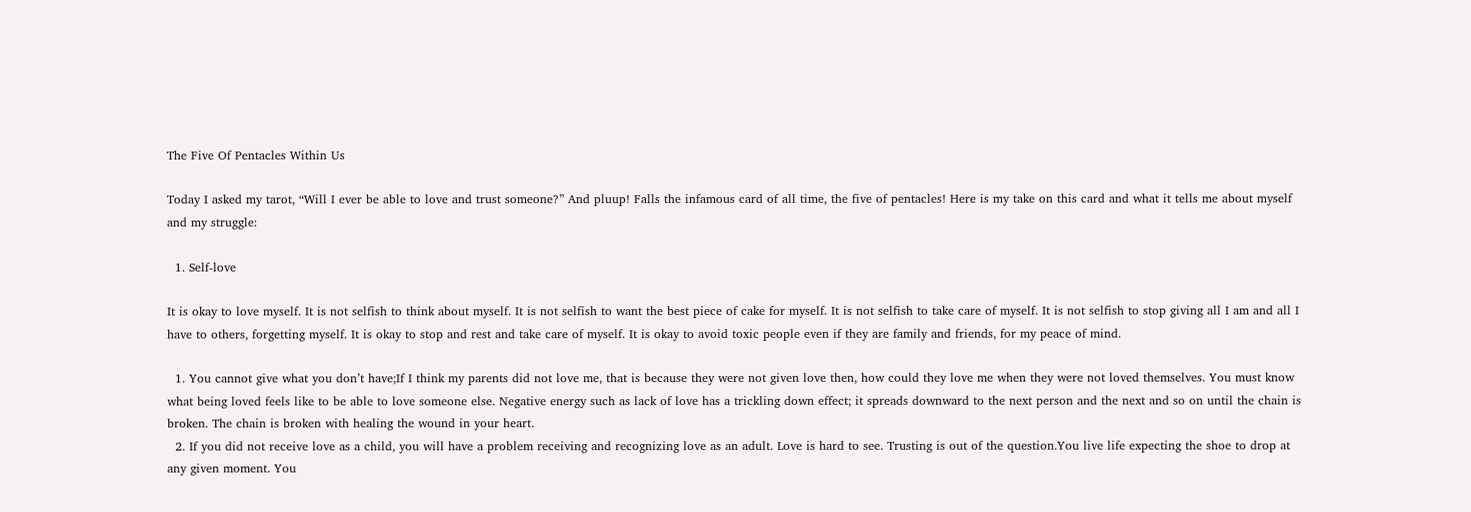The Five Of Pentacles Within Us

Today I asked my tarot, “Will I ever be able to love and trust someone?” And pluup! Falls the infamous card of all time, the five of pentacles! Here is my take on this card and what it tells me about myself and my struggle:

  1. Self-love

It is okay to love myself. It is not selfish to think about myself. It is not selfish to want the best piece of cake for myself. It is not selfish to take care of myself. It is not selfish to stop giving all I am and all I have to others, forgetting myself. It is okay to stop and rest and take care of myself. It is okay to avoid toxic people even if they are family and friends, for my peace of mind.

  1. You cannot give what you don’t have;If I think my parents did not love me, that is because they were not given love then, how could they love me when they were not loved themselves. You must know what being loved feels like to be able to love someone else. Negative energy such as lack of love has a trickling down effect; it spreads downward to the next person and the next and so on until the chain is broken. The chain is broken with healing the wound in your heart.
  2. If you did not receive love as a child, you will have a problem receiving and recognizing love as an adult. Love is hard to see. Trusting is out of the question.You live life expecting the shoe to drop at any given moment. You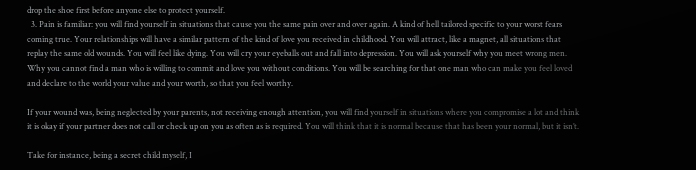drop the shoe first before anyone else to protect yourself.
  3. Pain is familiar: you will find yourself in situations that cause you the same pain over and over again. A kind of hell tailored specific to your worst fears coming true. Your relationships will have a similar pattern of the kind of love you received in childhood. You will attract, like a magnet, all situations that replay the same old wounds. You will feel like dying. You will cry your eyeballs out and fall into depression. You will ask yourself why you meet wrong men. Why you cannot find a man who is willing to commit and love you without conditions. You will be searching for that one man who can make you feel loved and declare to the world your value and your worth, so that you feel worthy.

If your wound was, being neglected by your parents, not receiving enough attention, you will find yourself in situations where you compromise a lot and think it is okay if your partner does not call or check up on you as often as is required. You will think that it is normal because that has been your normal, but it isn’t.

Take for instance, being a secret child myself, I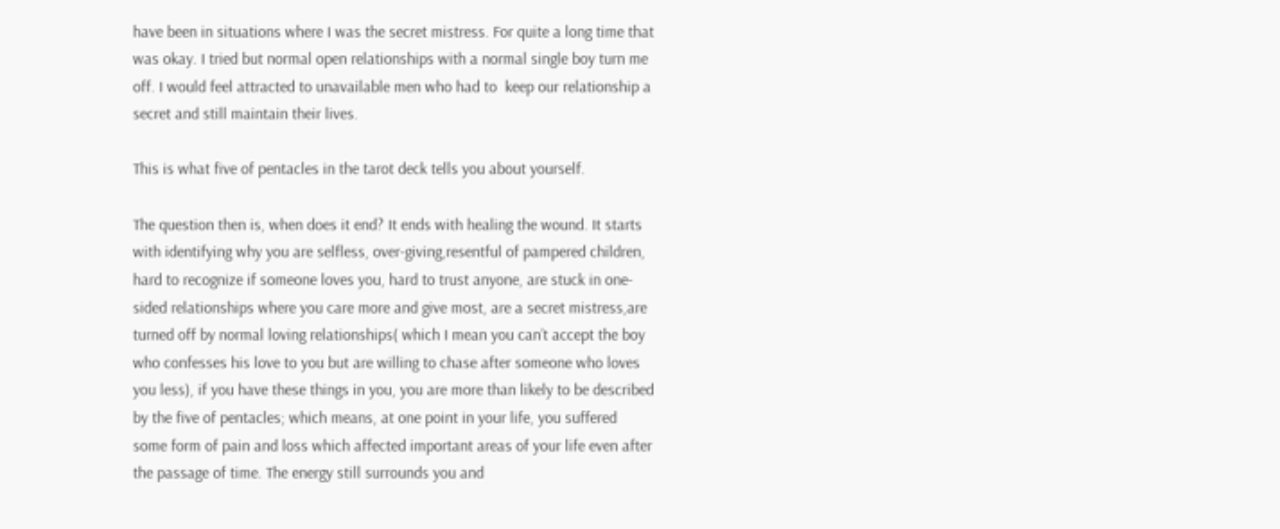have been in situations where I was the secret mistress. For quite a long time that was okay. I tried but normal open relationships with a normal single boy turn me off. I would feel attracted to unavailable men who had to  keep our relationship a secret and still maintain their lives.

This is what five of pentacles in the tarot deck tells you about yourself.

The question then is, when does it end? It ends with healing the wound. It starts with identifying why you are selfless, over-giving,resentful of pampered children, hard to recognize if someone loves you, hard to trust anyone, are stuck in one-sided relationships where you care more and give most, are a secret mistress,are turned off by normal loving relationships( which I mean you can’t accept the boy who confesses his love to you but are willing to chase after someone who loves you less), if you have these things in you, you are more than likely to be described by the five of pentacles; which means, at one point in your life, you suffered some form of pain and loss which affected important areas of your life even after the passage of time. The energy still surrounds you and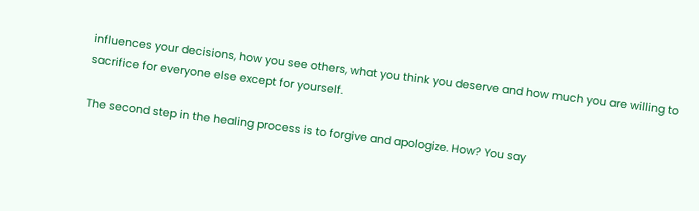influences your decisions, how you see others, what you think you deserve and how much you are willing to sacrifice for everyone else except for yourself.

The second step in the healing process is to forgive and apologize. How? You say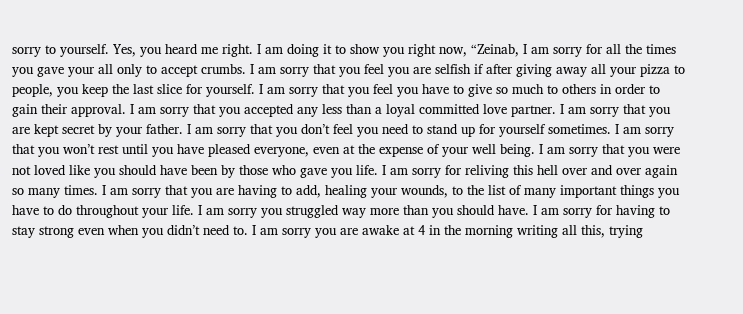sorry to yourself. Yes, you heard me right. I am doing it to show you right now, “Zeinab, I am sorry for all the times you gave your all only to accept crumbs. I am sorry that you feel you are selfish if after giving away all your pizza to people, you keep the last slice for yourself. I am sorry that you feel you have to give so much to others in order to gain their approval. I am sorry that you accepted any less than a loyal committed love partner. I am sorry that you are kept secret by your father. I am sorry that you don’t feel you need to stand up for yourself sometimes. I am sorry that you won’t rest until you have pleased everyone, even at the expense of your well being. I am sorry that you were not loved like you should have been by those who gave you life. I am sorry for reliving this hell over and over again so many times. I am sorry that you are having to add, healing your wounds, to the list of many important things you have to do throughout your life. I am sorry you struggled way more than you should have. I am sorry for having to stay strong even when you didn’t need to. I am sorry you are awake at 4 in the morning writing all this, trying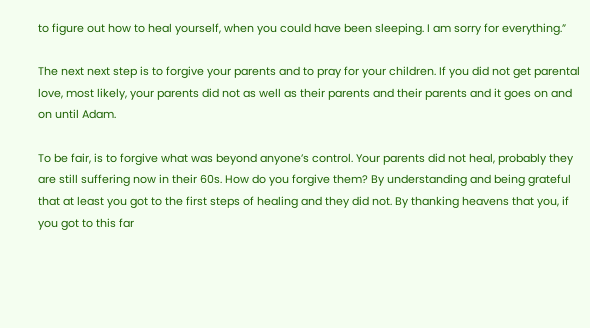to figure out how to heal yourself, when you could have been sleeping. I am sorry for everything.”

The next next step is to forgive your parents and to pray for your children. If you did not get parental love, most likely, your parents did not as well as their parents and their parents and it goes on and on until Adam.

To be fair, is to forgive what was beyond anyone’s control. Your parents did not heal, probably they are still suffering now in their 60s. How do you forgive them? By understanding and being grateful that at least you got to the first steps of healing and they did not. By thanking heavens that you, if you got to this far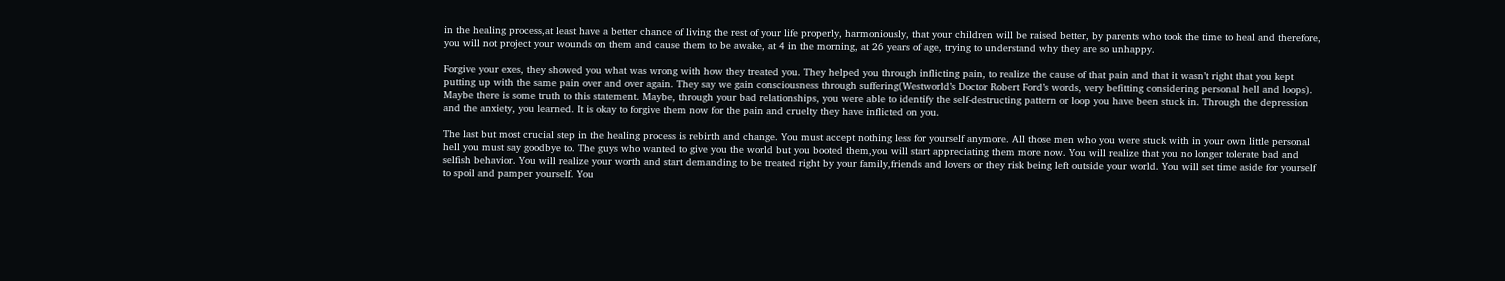in the healing process,at least have a better chance of living the rest of your life properly, harmoniously, that your children will be raised better, by parents who took the time to heal and therefore, you will not project your wounds on them and cause them to be awake, at 4 in the morning, at 26 years of age, trying to understand why they are so unhappy.

Forgive your exes, they showed you what was wrong with how they treated you. They helped you through inflicting pain, to realize the cause of that pain and that it wasn’t right that you kept putting up with the same pain over and over again. They say we gain consciousness through suffering(Westworld’s Doctor Robert Ford’s words, very befitting considering personal hell and loops). Maybe there is some truth to this statement. Maybe, through your bad relationships, you were able to identify the self-destructing pattern or loop you have been stuck in. Through the depression and the anxiety, you learned. It is okay to forgive them now for the pain and cruelty they have inflicted on you.

The last but most crucial step in the healing process is rebirth and change. You must accept nothing less for yourself anymore. All those men who you were stuck with in your own little personal hell you must say goodbye to. The guys who wanted to give you the world but you booted them,you will start appreciating them more now. You will realize that you no longer tolerate bad and selfish behavior. You will realize your worth and start demanding to be treated right by your family,friends and lovers or they risk being left outside your world. You will set time aside for yourself to spoil and pamper yourself. You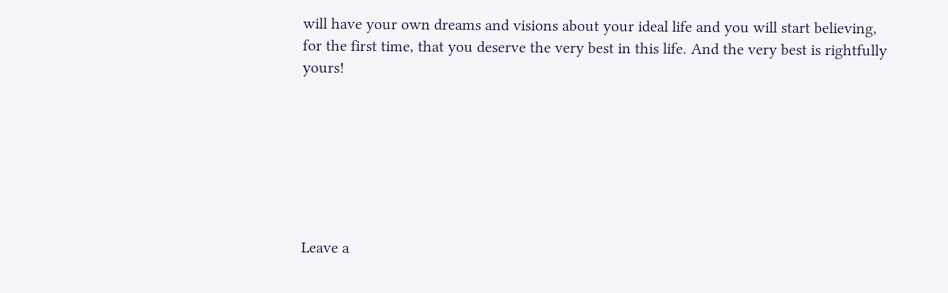will have your own dreams and visions about your ideal life and you will start believing, for the first time, that you deserve the very best in this life. And the very best is rightfully yours!







Leave a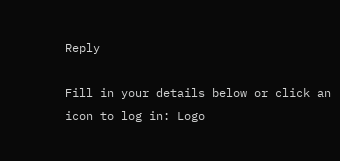Reply

Fill in your details below or click an icon to log in: Logo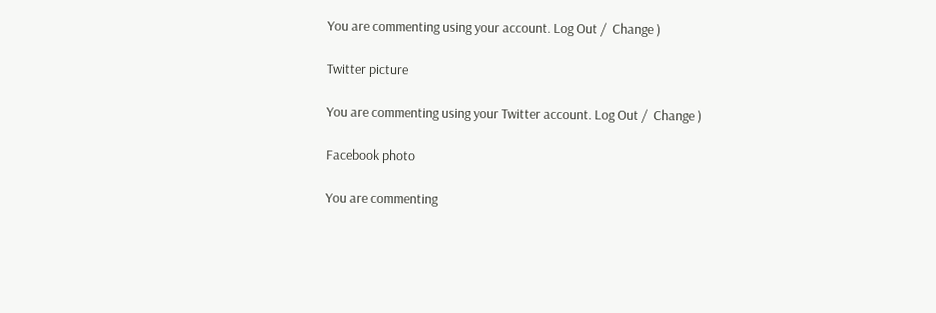You are commenting using your account. Log Out /  Change )

Twitter picture

You are commenting using your Twitter account. Log Out /  Change )

Facebook photo

You are commenting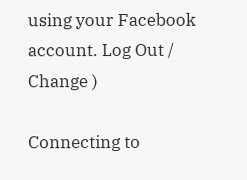using your Facebook account. Log Out /  Change )

Connecting to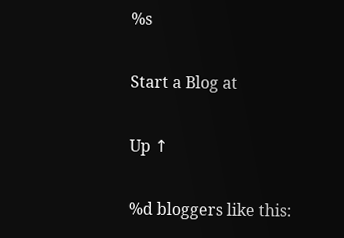%s

Start a Blog at

Up ↑

%d bloggers like this: